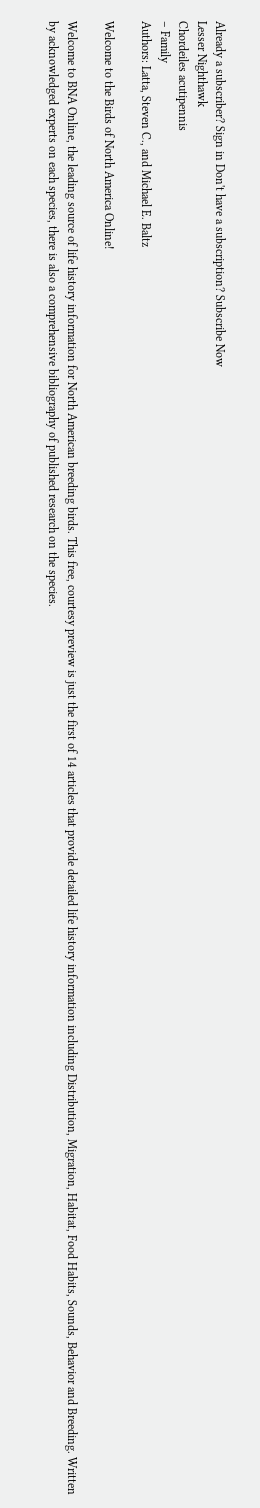Already a subscriber? Sign in Don't have a subscription? Subscribe Now
Lesser Nighthawk
Chordeiles acutipennis
– Family
Authors: Latta, Steven C., and Michael E. Baltz

Welcome to the Birds of North America Online!

Welcome to BNA Online, the leading source of life history information for North American breeding birds. This free, courtesy preview is just the first of 14 articles that provide detailed life history information including Distribution, Migration, Habitat, Food Habits, Sounds, Behavior and Breeding. Written by acknowledged experts on each species, there is also a comprehensive bibliography of published research on the species.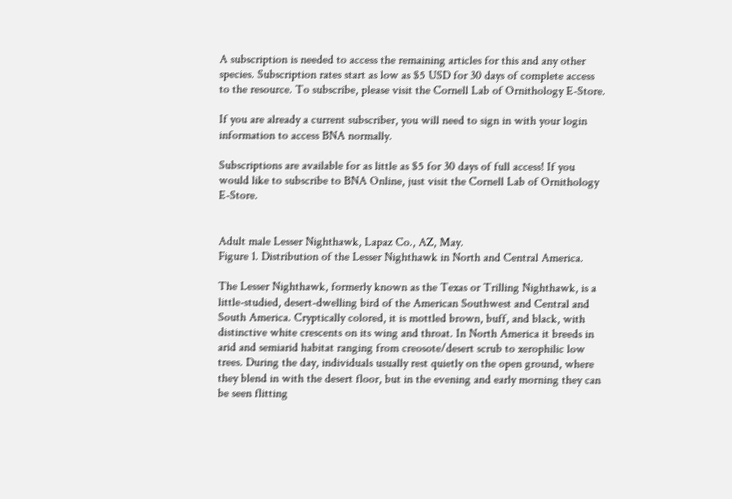A subscription is needed to access the remaining articles for this and any other species. Subscription rates start as low as $5 USD for 30 days of complete access to the resource. To subscribe, please visit the Cornell Lab of Ornithology E-Store.

If you are already a current subscriber, you will need to sign in with your login information to access BNA normally.

Subscriptions are available for as little as $5 for 30 days of full access! If you would like to subscribe to BNA Online, just visit the Cornell Lab of Ornithology E-Store.


Adult male Lesser Nighthawk, Lapaz Co., AZ, May.
Figure 1. Distribution of the Lesser Nighthawk in North and Central America.

The Lesser Nighthawk, formerly known as the Texas or Trilling Nighthawk, is a little-studied, desert-dwelling bird of the American Southwest and Central and South America. Cryptically colored, it is mottled brown, buff, and black, with distinctive white crescents on its wing and throat. In North America it breeds in arid and semiarid habitat ranging from creosote/desert scrub to xerophilic low trees. During the day, individuals usually rest quietly on the open ground, where they blend in with the desert floor, but in the evening and early morning they can be seen flitting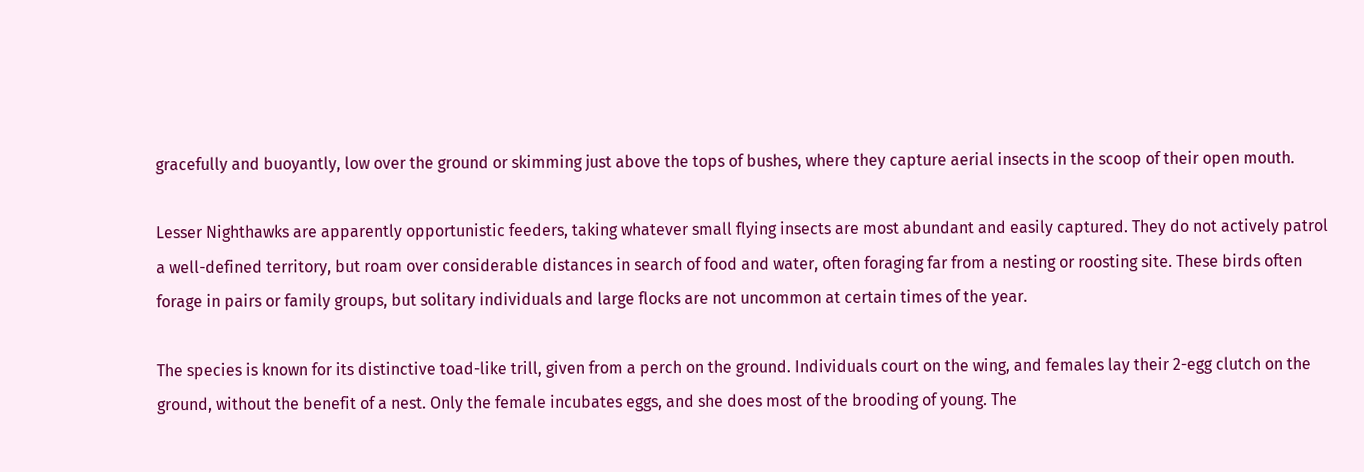gracefully and buoyantly, low over the ground or skimming just above the tops of bushes, where they capture aerial insects in the scoop of their open mouth.

Lesser Nighthawks are apparently opportunistic feeders, taking whatever small flying insects are most abundant and easily captured. They do not actively patrol a well-defined territory, but roam over considerable distances in search of food and water, often foraging far from a nesting or roosting site. These birds often forage in pairs or family groups, but solitary individuals and large flocks are not uncommon at certain times of the year.

The species is known for its distinctive toad-like trill, given from a perch on the ground. Individuals court on the wing, and females lay their 2-egg clutch on the ground, without the benefit of a nest. Only the female incubates eggs, and she does most of the brooding of young. The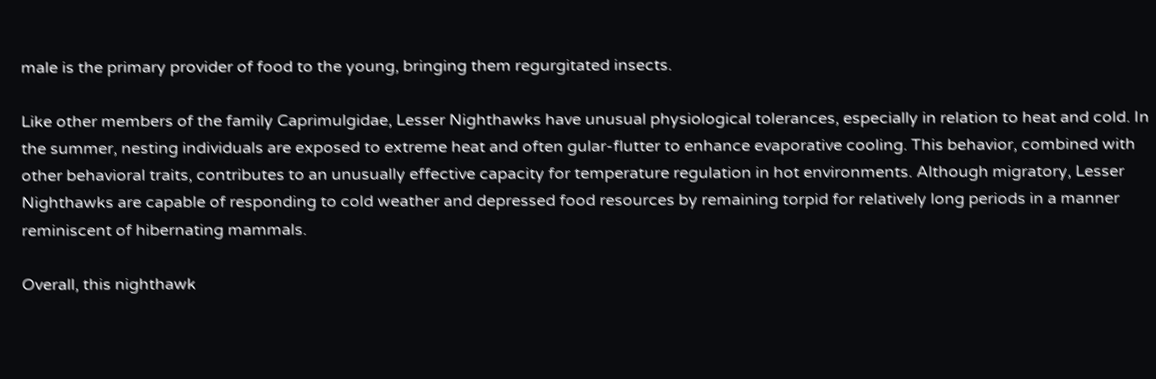male is the primary provider of food to the young, bringing them regurgitated insects.

Like other members of the family Caprimulgidae, Lesser Nighthawks have unusual physiological tolerances, especially in relation to heat and cold. In the summer, nesting individuals are exposed to extreme heat and often gular-flutter to enhance evaporative cooling. This behavior, combined with other behavioral traits, contributes to an unusually effective capacity for temperature regulation in hot environments. Although migratory, Lesser Nighthawks are capable of responding to cold weather and depressed food resources by remaining torpid for relatively long periods in a manner reminiscent of hibernating mammals.

Overall, this nighthawk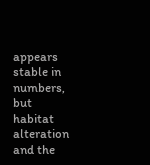appears stable in numbers, but habitat alteration and the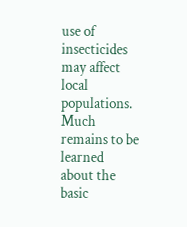use of insecticides may affect local populations. Much remains to be learned about the basic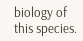biology of this species.